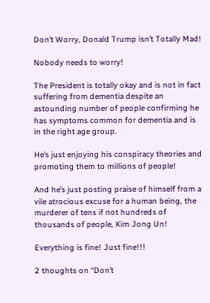Don’t Worry, Donald Trump isn’t Totally Mad!

Nobody needs to worry!

The President is totally okay and is not in fact suffering from dementia despite an astounding number of people confirming he has symptoms common for dementia and is in the right age group.

He’s just enjoying his conspiracy theories and promoting them to millions of people!

And he’s just posting praise of himself from a vile atrocious excuse for a human being, the murderer of tens if not hundreds of thousands of people, Kim Jong Un!

Everything is fine! Just fine!!!

2 thoughts on “Don’t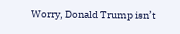Worry, Donald Trump isn’t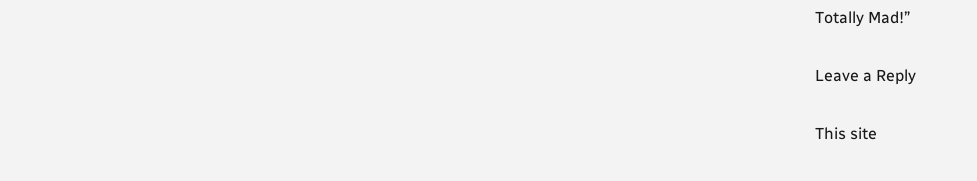Totally Mad!”

Leave a Reply

This site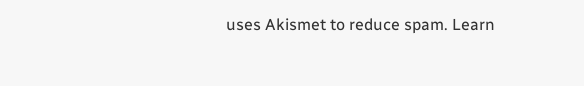uses Akismet to reduce spam. Learn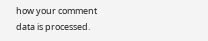how your comment data is processed.